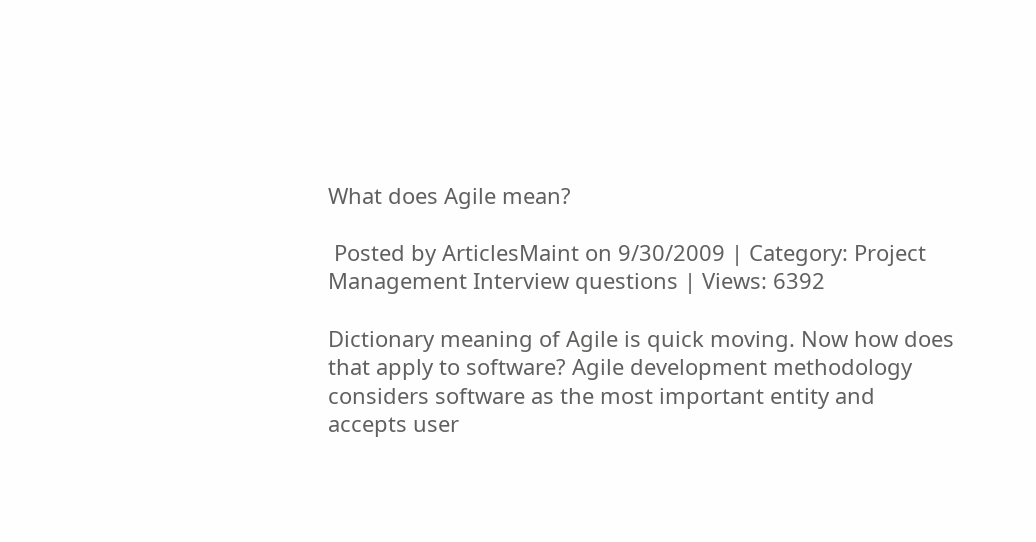What does Agile mean?

 Posted by ArticlesMaint on 9/30/2009 | Category: Project Management Interview questions | Views: 6392

Dictionary meaning of Agile is quick moving. Now how does that apply to software? Agile development methodology considers software as the most important entity and accepts user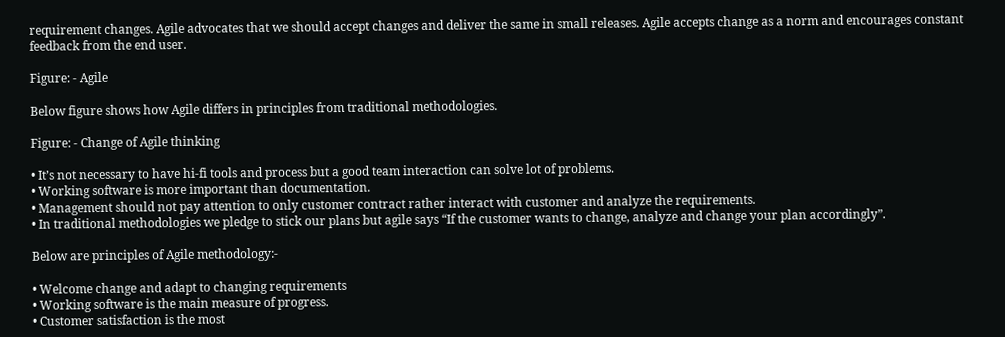requirement changes. Agile advocates that we should accept changes and deliver the same in small releases. Agile accepts change as a norm and encourages constant feedback from the end user.

Figure: - Agile

Below figure shows how Agile differs in principles from traditional methodologies.

Figure: - Change of Agile thinking

• It’s not necessary to have hi-fi tools and process but a good team interaction can solve lot of problems.
• Working software is more important than documentation.
• Management should not pay attention to only customer contract rather interact with customer and analyze the requirements.
• In traditional methodologies we pledge to stick our plans but agile says “If the customer wants to change, analyze and change your plan accordingly”.

Below are principles of Agile methodology:-

• Welcome change and adapt to changing requirements
• Working software is the main measure of progress.
• Customer satisfaction is the most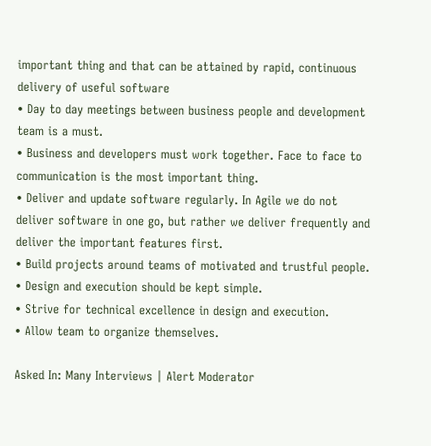important thing and that can be attained by rapid, continuous delivery of useful software
• Day to day meetings between business people and development team is a must.
• Business and developers must work together. Face to face to communication is the most important thing.
• Deliver and update software regularly. In Agile we do not deliver software in one go, but rather we deliver frequently and deliver the important features first.
• Build projects around teams of motivated and trustful people.
• Design and execution should be kept simple.
• Strive for technical excellence in design and execution.
• Allow team to organize themselves.

Asked In: Many Interviews | Alert Moderator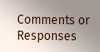Comments or Responses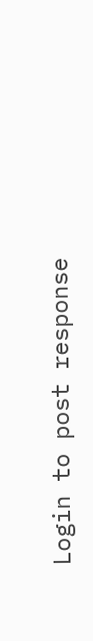Login to post response